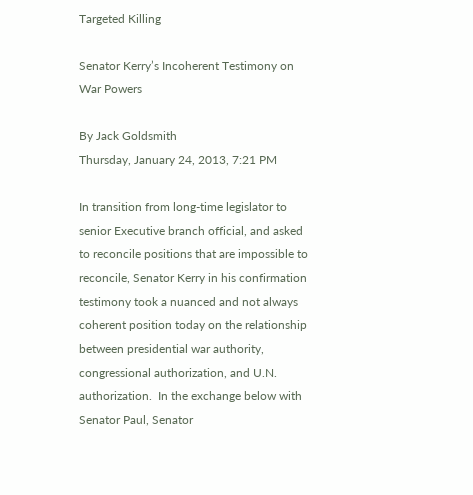Targeted Killing

Senator Kerry’s Incoherent Testimony on War Powers

By Jack Goldsmith
Thursday, January 24, 2013, 7:21 PM

In transition from long-time legislator to senior Executive branch official, and asked to reconcile positions that are impossible to reconcile, Senator Kerry in his confirmation testimony took a nuanced and not always coherent position today on the relationship between presidential war authority, congressional authorization, and U.N. authorization.  In the exchange below with Senator Paul, Senator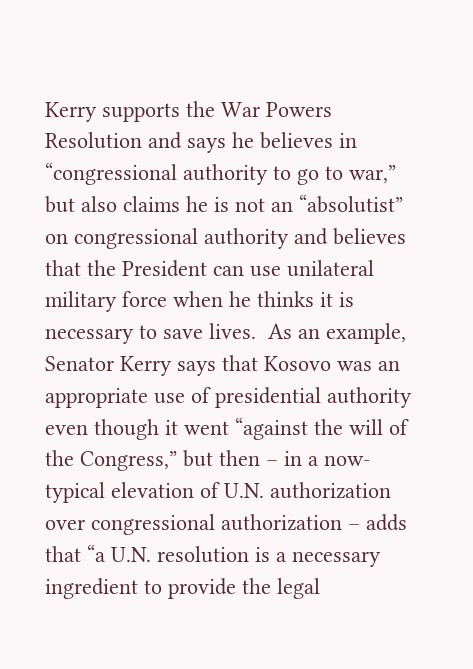Kerry supports the War Powers Resolution and says he believes in “congressional authority to go to war,” but also claims he is not an “absolutist” on congressional authority and believes that the President can use unilateral military force when he thinks it is necessary to save lives.  As an example, Senator Kerry says that Kosovo was an appropriate use of presidential authority even though it went “against the will of the Congress,” but then – in a now-typical elevation of U.N. authorization over congressional authorization – adds that “a U.N. resolution is a necessary ingredient to provide the legal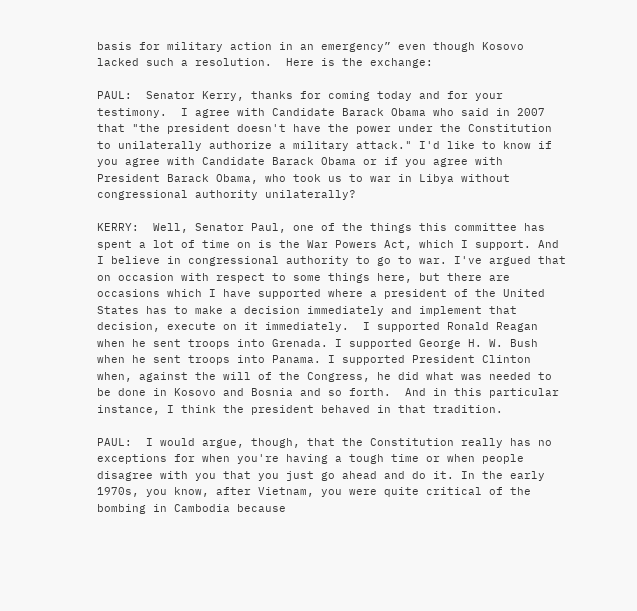basis for military action in an emergency” even though Kosovo lacked such a resolution.  Here is the exchange:

PAUL:  Senator Kerry, thanks for coming today and for your testimony.  I agree with Candidate Barack Obama who said in 2007 that "the president doesn't have the power under the Constitution to unilaterally authorize a military attack." I'd like to know if you agree with Candidate Barack Obama or if you agree with President Barack Obama, who took us to war in Libya without congressional authority unilaterally?

KERRY:  Well, Senator Paul, one of the things this committee has spent a lot of time on is the War Powers Act, which I support. And I believe in congressional authority to go to war. I've argued that on occasion with respect to some things here, but there are occasions which I have supported where a president of the United States has to make a decision immediately and implement that decision, execute on it immediately.  I supported Ronald Reagan when he sent troops into Grenada. I supported George H. W. Bush when he sent troops into Panama. I supported President Clinton when, against the will of the Congress, he did what was needed to be done in Kosovo and Bosnia and so forth.  And in this particular instance, I think the president behaved in that tradition.

PAUL:  I would argue, though, that the Constitution really has no exceptions for when you're having a tough time or when people disagree with you that you just go ahead and do it. In the early 1970s, you know, after Vietnam, you were quite critical of the bombing in Cambodia because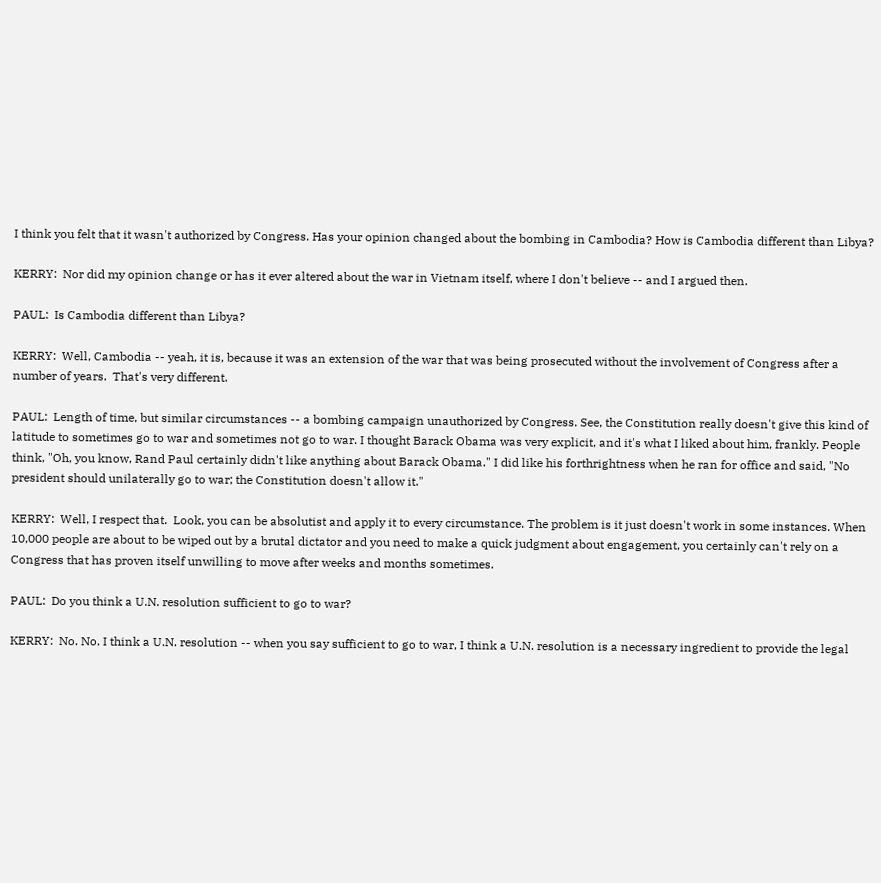I think you felt that it wasn't authorized by Congress. Has your opinion changed about the bombing in Cambodia? How is Cambodia different than Libya?

KERRY:  Nor did my opinion change or has it ever altered about the war in Vietnam itself, where I don't believe -- and I argued then.

PAUL:  Is Cambodia different than Libya?

KERRY:  Well, Cambodia -- yeah, it is, because it was an extension of the war that was being prosecuted without the involvement of Congress after a number of years.  That's very different.

PAUL:  Length of time, but similar circumstances -- a bombing campaign unauthorized by Congress. See, the Constitution really doesn't give this kind of latitude to sometimes go to war and sometimes not go to war. I thought Barack Obama was very explicit, and it's what I liked about him, frankly. People think, "Oh, you know, Rand Paul certainly didn't like anything about Barack Obama." I did like his forthrightness when he ran for office and said, "No president should unilaterally go to war; the Constitution doesn't allow it."

KERRY:  Well, I respect that.  Look, you can be absolutist and apply it to every circumstance. The problem is it just doesn't work in some instances. When 10,000 people are about to be wiped out by a brutal dictator and you need to make a quick judgment about engagement, you certainly can't rely on a Congress that has proven itself unwilling to move after weeks and months sometimes.

PAUL:  Do you think a U.N. resolution sufficient to go to war?

KERRY:  No. No. I think a U.N. resolution -- when you say sufficient to go to war, I think a U.N. resolution is a necessary ingredient to provide the legal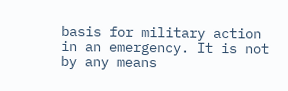basis for military action in an emergency. It is not by any means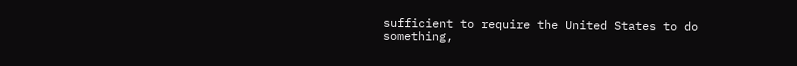sufficient to require the United States to do something,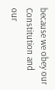because we obey our Constitution and our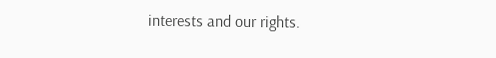interests and our rights.